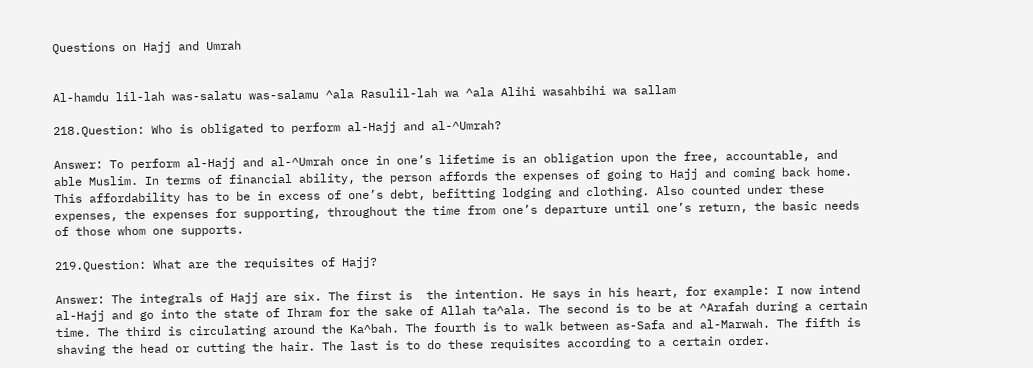Questions on Hajj and Umrah


Al-hamdu lil-lah was-salatu was-salamu ^ala Rasulil-lah wa ^ala Alihi wasahbihi wa sallam

218.Question: Who is obligated to perform al-Hajj and al-^Umrah?

Answer: To perform al-Hajj and al-^Umrah once in one’s lifetime is an obligation upon the free, accountable, and able Muslim. In terms of financial ability, the person affords the expenses of going to Hajj and coming back home. This affordability has to be in excess of one’s debt, befitting lodging and clothing. Also counted under these expenses, the expenses for supporting, throughout the time from one’s departure until one’s return, the basic needs of those whom one supports.

219.Question: What are the requisites of Hajj?

Answer: The integrals of Hajj are six. The first is  the intention. He says in his heart, for example: I now intend al-Hajj and go into the state of Ihram for the sake of Allah ta^ala. The second is to be at ^Arafah during a certain time. The third is circulating around the Ka^bah. The fourth is to walk between as-Safa and al-Marwah. The fifth is shaving the head or cutting the hair. The last is to do these requisites according to a certain order.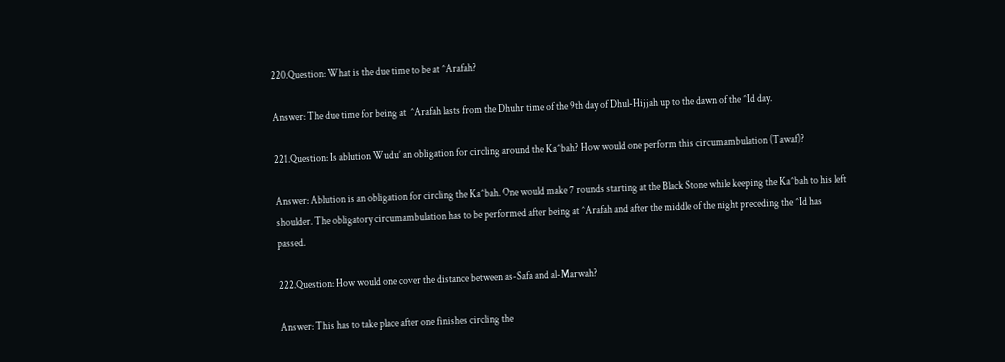220.Question: What is the due time to be at ^Arafah?

Answer: The due time for being at  ^Arafah lasts from the Dhuhr time of the 9th day of Dhul-Hijjah up to the dawn of the ^Id day.

221.Question: Is ablution Wudu’ an obligation for circling around the Ka^bah? How would one perform this circumambulation (Tawaf)?

Answer: Ablution is an obligation for circling the Ka^bah. One would make 7 rounds starting at the Black Stone while keeping the Ka^bah to his left shoulder. The obligatory circumambulation has to be performed after being at ^Arafah and after the middle of the night preceding the ^Id has passed.

222.Question: How would one cover the distance between as-Safa and al-Marwah?

Answer: This has to take place after one finishes circling the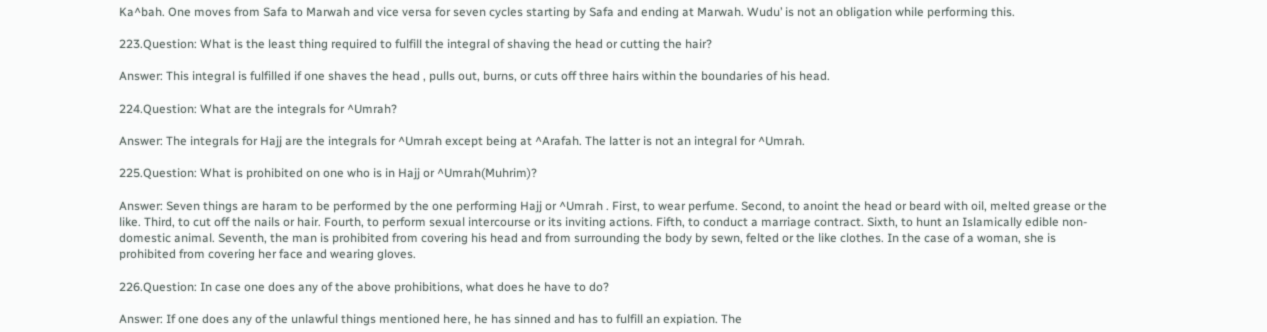Ka^bah. One moves from Safa to Marwah and vice versa for seven cycles starting by Safa and ending at Marwah. Wudu’ is not an obligation while performing this.

223.Question: What is the least thing required to fulfill the integral of shaving the head or cutting the hair?

Answer: This integral is fulfilled if one shaves the head , pulls out, burns, or cuts off three hairs within the boundaries of his head.

224.Question: What are the integrals for ^Umrah?

Answer: The integrals for Hajj are the integrals for ^Umrah except being at ^Arafah. The latter is not an integral for ^Umrah.

225.Question: What is prohibited on one who is in Hajj or ^Umrah(Muhrim)?

Answer: Seven things are haram to be performed by the one performing Hajj or ^Umrah . First, to wear perfume. Second, to anoint the head or beard with oil, melted grease or the like. Third, to cut off the nails or hair. Fourth, to perform sexual intercourse or its inviting actions. Fifth, to conduct a marriage contract. Sixth, to hunt an Islamically edible non-domestic animal. Seventh, the man is prohibited from covering his head and from surrounding the body by sewn, felted or the like clothes. In the case of a woman, she is prohibited from covering her face and wearing gloves.

226.Question: In case one does any of the above prohibitions, what does he have to do?

Answer: If one does any of the unlawful things mentioned here, he has sinned and has to fulfill an expiation. The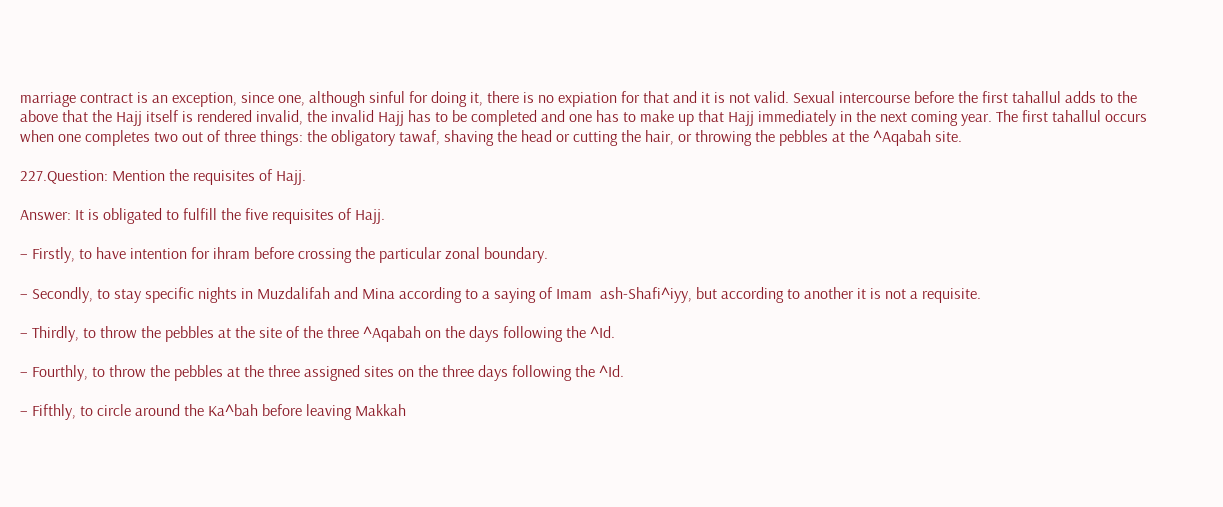marriage contract is an exception, since one, although sinful for doing it, there is no expiation for that and it is not valid. Sexual intercourse before the first tahallul adds to the above that the Hajj itself is rendered invalid, the invalid Hajj has to be completed and one has to make up that Hajj immediately in the next coming year. The first tahallul occurs when one completes two out of three things: the obligatory tawaf, shaving the head or cutting the hair, or throwing the pebbles at the ^Aqabah site.

227.Question: Mention the requisites of Hajj.

Answer: It is obligated to fulfill the five requisites of Hajj.

– Firstly, to have intention for ihram before crossing the particular zonal boundary.

– Secondly, to stay specific nights in Muzdalifah and Mina according to a saying of Imam  ash-Shafi^iyy, but according to another it is not a requisite.

– Thirdly, to throw the pebbles at the site of the three ^Aqabah on the days following the ^Id.

– Fourthly, to throw the pebbles at the three assigned sites on the three days following the ^Id.

– Fifthly, to circle around the Ka^bah before leaving Makkah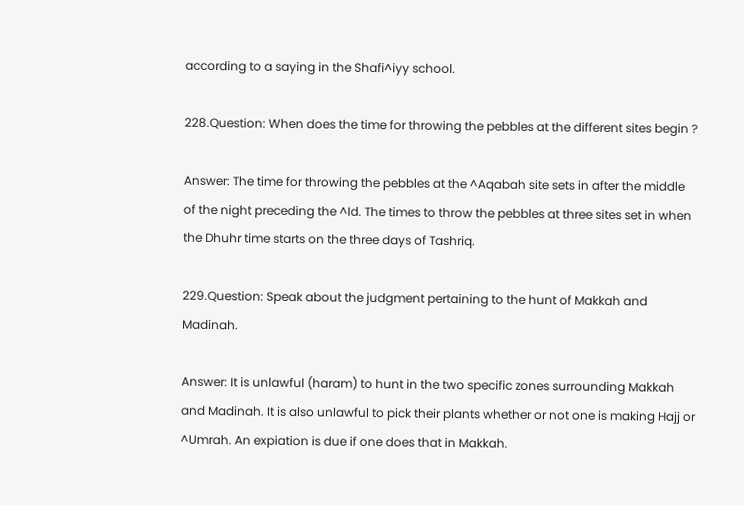according to a saying in the Shafi^iyy school.

228.Question: When does the time for throwing the pebbles at the different sites begin ?

Answer: The time for throwing the pebbles at the ^Aqabah site sets in after the middle of the night preceding the ^Id. The times to throw the pebbles at three sites set in when the Dhuhr time starts on the three days of Tashriq.

229.Question: Speak about the judgment pertaining to the hunt of Makkah and Madinah.

Answer: It is unlawful (haram) to hunt in the two specific zones surrounding Makkah and Madinah. It is also unlawful to pick their plants whether or not one is making Hajj or ^Umrah. An expiation is due if one does that in Makkah.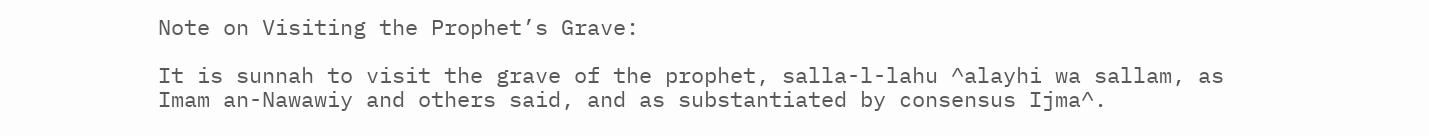Note on Visiting the Prophet’s Grave:

It is sunnah to visit the grave of the prophet, salla-l-lahu ^alayhi wa sallam, as Imam an-Nawawiy and others said, and as substantiated by consensus Ijma^.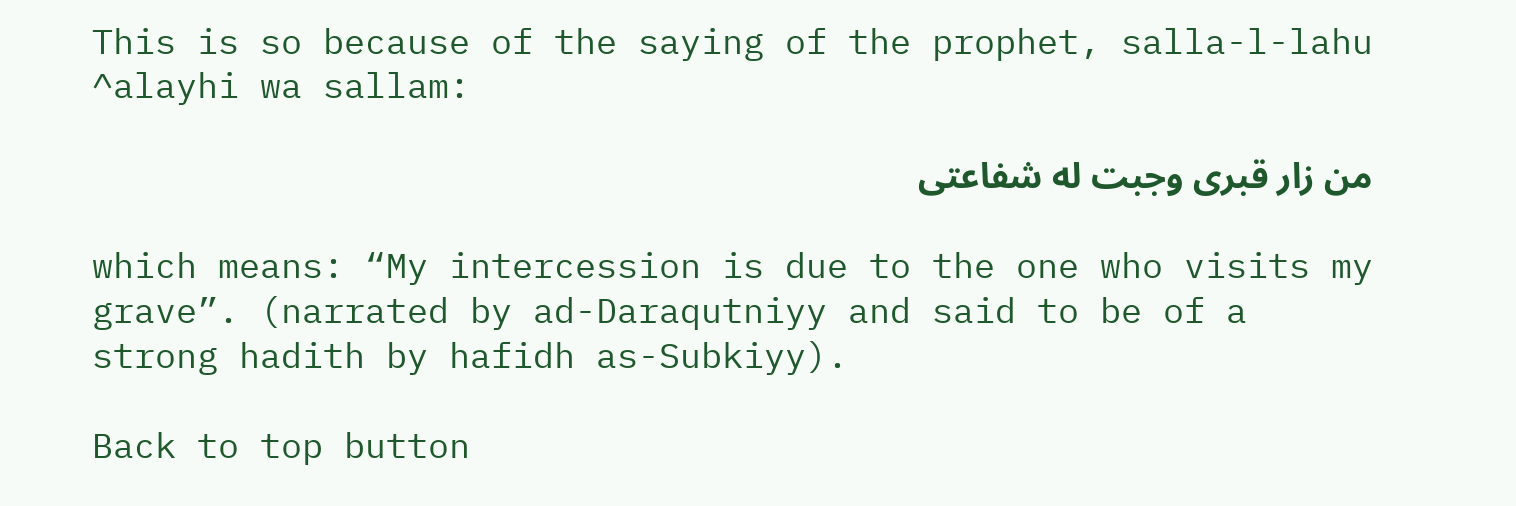This is so because of the saying of the prophet, salla-l-lahu ^alayhi wa sallam:

من زار قبرى وجبت له شفاعتى

which means: “My intercession is due to the one who visits my grave”. (narrated by ad-Daraqutniyy and said to be of a strong hadith by hafidh as-Subkiyy).

Back to top button